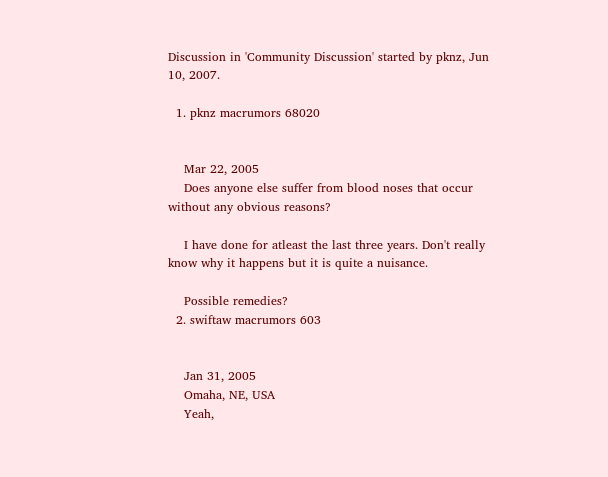Discussion in 'Community Discussion' started by pknz, Jun 10, 2007.

  1. pknz macrumors 68020


    Mar 22, 2005
    Does anyone else suffer from blood noses that occur without any obvious reasons?

    I have done for atleast the last three years. Don't really know why it happens but it is quite a nuisance.

    Possible remedies?
  2. swiftaw macrumors 603


    Jan 31, 2005
    Omaha, NE, USA
    Yeah,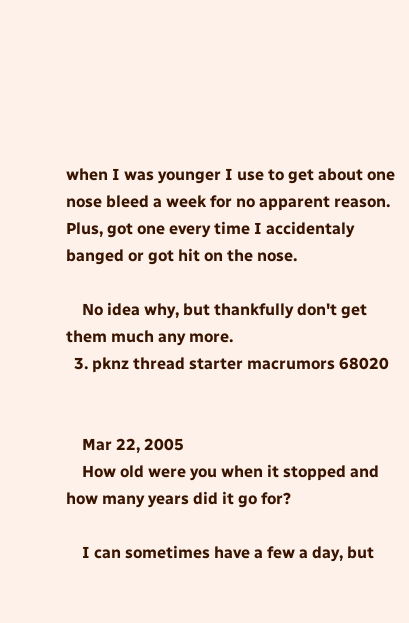when I was younger I use to get about one nose bleed a week for no apparent reason. Plus, got one every time I accidentaly banged or got hit on the nose.

    No idea why, but thankfully don't get them much any more.
  3. pknz thread starter macrumors 68020


    Mar 22, 2005
    How old were you when it stopped and how many years did it go for?

    I can sometimes have a few a day, but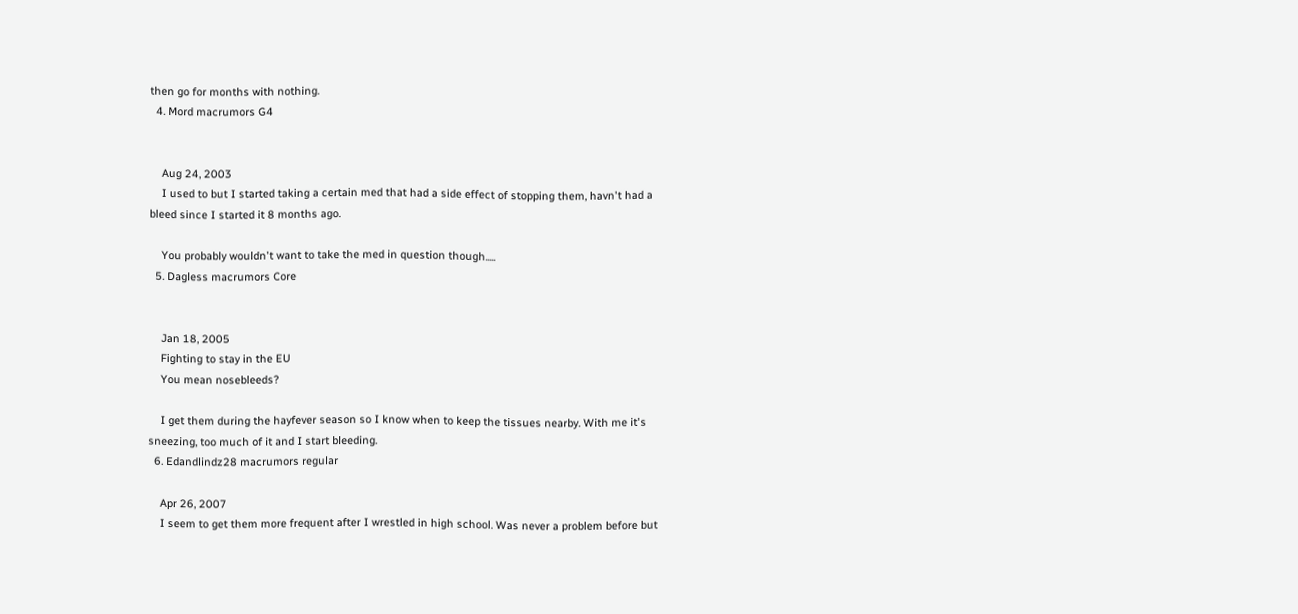then go for months with nothing.
  4. Mord macrumors G4


    Aug 24, 2003
    I used to but I started taking a certain med that had a side effect of stopping them, havn't had a bleed since I started it 8 months ago.

    You probably wouldn't want to take the med in question though.....
  5. Dagless macrumors Core


    Jan 18, 2005
    Fighting to stay in the EU
    You mean nosebleeds?

    I get them during the hayfever season so I know when to keep the tissues nearby. With me it's sneezing, too much of it and I start bleeding.
  6. Edandlindz28 macrumors regular

    Apr 26, 2007
    I seem to get them more frequent after I wrestled in high school. Was never a problem before but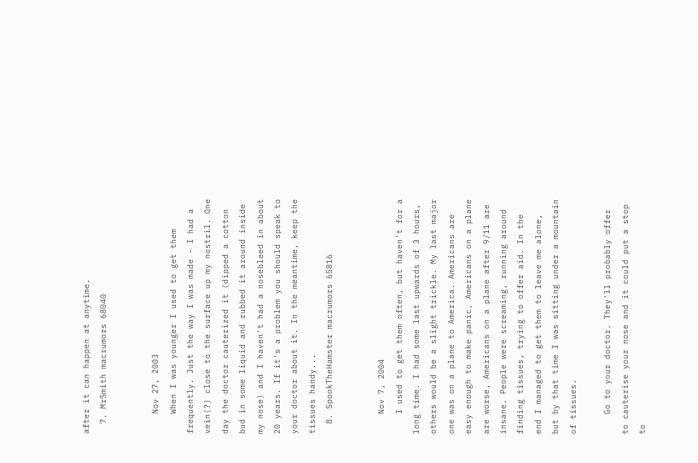after it can happen at anytime.
  7. MrSmith macrumors 68040


    Nov 27, 2003
    When I was younger I used to get them frequently. Just the way I was made - I had a vein(?) close to the surface up my nostril. One day the doctor cauterized it (dipped a cotton bud in some liquid and rubbed it around inside my nose) and I haven't had a nosebleed in about 20 years. If it's a problem you should speak to your doctor about it. In the meantime, keep the tissues handy...
  8. SpookTheHamster macrumors 65816


    Nov 7, 2004
    I used to get them often, but haven't for a long time. I had some last upwards of 3 hours, others would be a slight trickle. My last major one was on a plane to America. Americans are easy enough to make panic, Americans on a plane are worse, Americans on a plane after 9/11 are insane. People were screaming, running around finding tissues, trying to offer aid. In the end I managed to get them to leave me alone, but by that time I was sitting under a mountain of tissues.

    Go to your doctor. They'll probably offer to cauterise your nose and it could put a stop to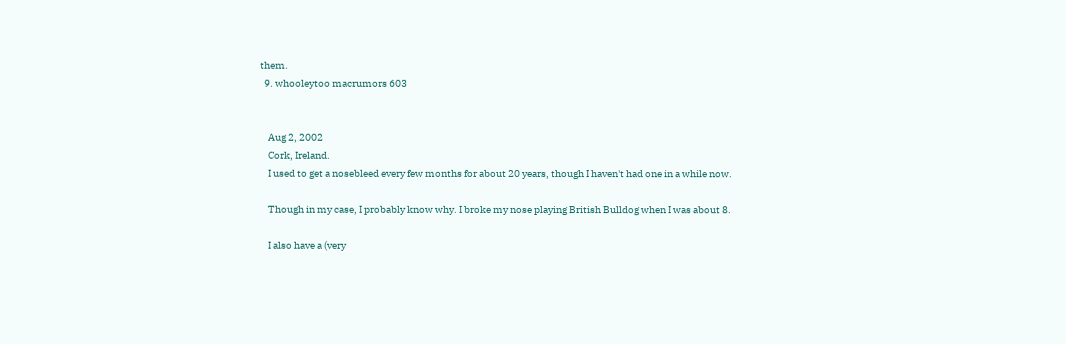them.
  9. whooleytoo macrumors 603


    Aug 2, 2002
    Cork, Ireland.
    I used to get a nosebleed every few months for about 20 years, though I haven't had one in a while now.

    Though in my case, I probably know why. I broke my nose playing British Bulldog when I was about 8.

    I also have a (very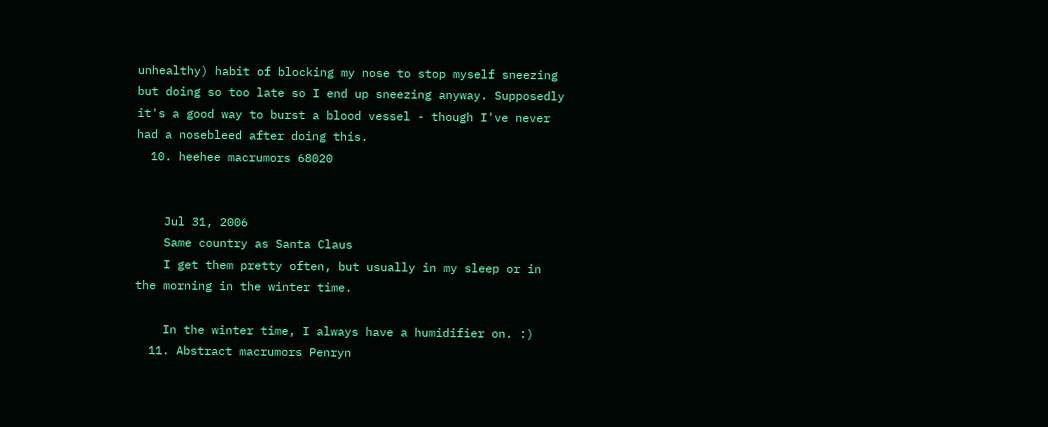unhealthy) habit of blocking my nose to stop myself sneezing but doing so too late so I end up sneezing anyway. Supposedly it's a good way to burst a blood vessel - though I've never had a nosebleed after doing this.
  10. heehee macrumors 68020


    Jul 31, 2006
    Same country as Santa Claus
    I get them pretty often, but usually in my sleep or in the morning in the winter time.

    In the winter time, I always have a humidifier on. :)
  11. Abstract macrumors Penryn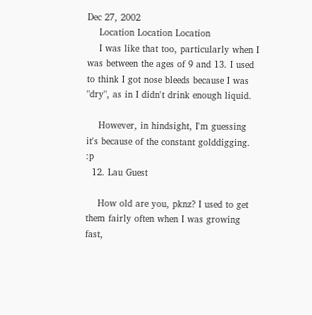Dec 27, 2002
    Location Location Location
    I was like that too, particularly when I was between the ages of 9 and 13. I used to think I got nose bleeds because I was "dry", as in I didn't drink enough liquid.

    However, in hindsight, I'm guessing it's because of the constant golddigging. :p
  12. Lau Guest

    How old are you, pknz? I used to get them fairly often when I was growing fast,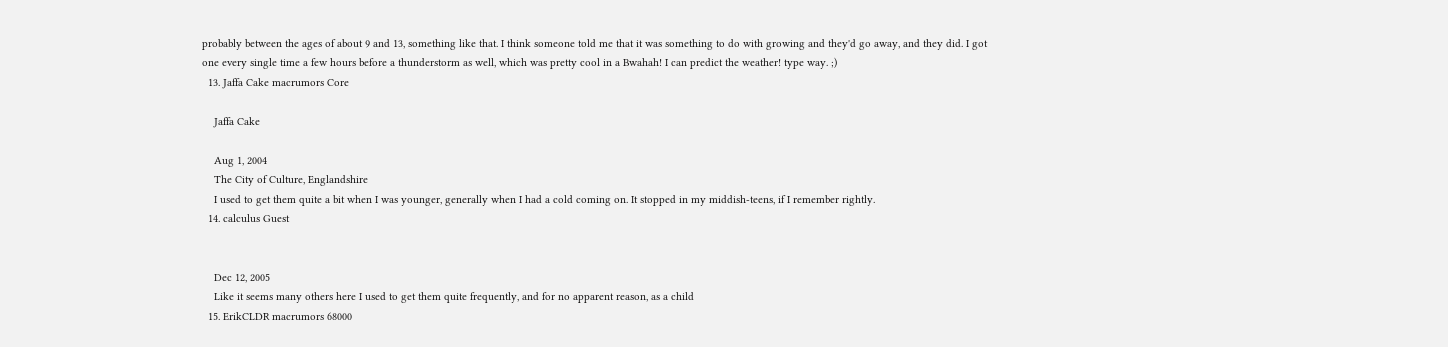probably between the ages of about 9 and 13, something like that. I think someone told me that it was something to do with growing and they'd go away, and they did. I got one every single time a few hours before a thunderstorm as well, which was pretty cool in a Bwahah! I can predict the weather! type way. ;)
  13. Jaffa Cake macrumors Core

    Jaffa Cake

    Aug 1, 2004
    The City of Culture, Englandshire
    I used to get them quite a bit when I was younger, generally when I had a cold coming on. It stopped in my middish-teens, if I remember rightly.
  14. calculus Guest


    Dec 12, 2005
    Like it seems many others here I used to get them quite frequently, and for no apparent reason, as a child
  15. ErikCLDR macrumors 68000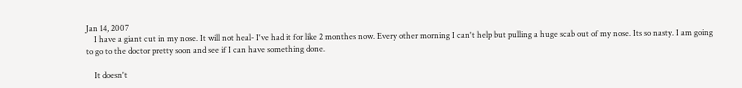Jan 14, 2007
    I have a giant cut in my nose. It will not heal- I've had it for like 2 monthes now. Every other morning I can't help but pulling a huge scab out of my nose. Its so nasty. I am going to go to the doctor pretty soon and see if I can have something done.

    It doesn't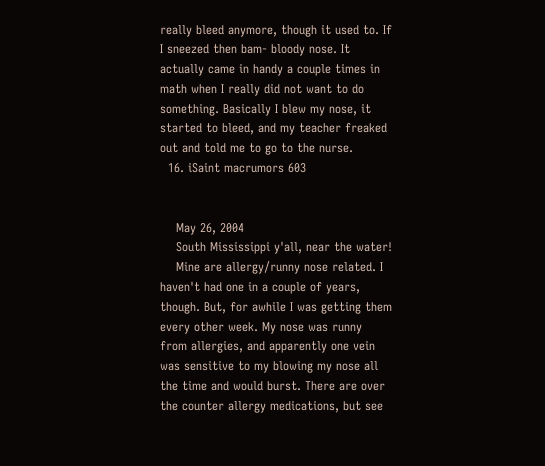really bleed anymore, though it used to. If I sneezed then bam- bloody nose. It actually came in handy a couple times in math when I really did not want to do something. Basically I blew my nose, it started to bleed, and my teacher freaked out and told me to go to the nurse.
  16. iSaint macrumors 603


    May 26, 2004
    South Mississippi y'all, near the water!
    Mine are allergy/runny nose related. I haven't had one in a couple of years, though. But, for awhile I was getting them every other week. My nose was runny from allergies, and apparently one vein was sensitive to my blowing my nose all the time and would burst. There are over the counter allergy medications, but see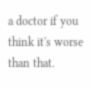a doctor if you think it's worse than that.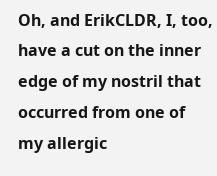Oh, and ErikCLDR, I, too, have a cut on the inner edge of my nostril that occurred from one of my allergic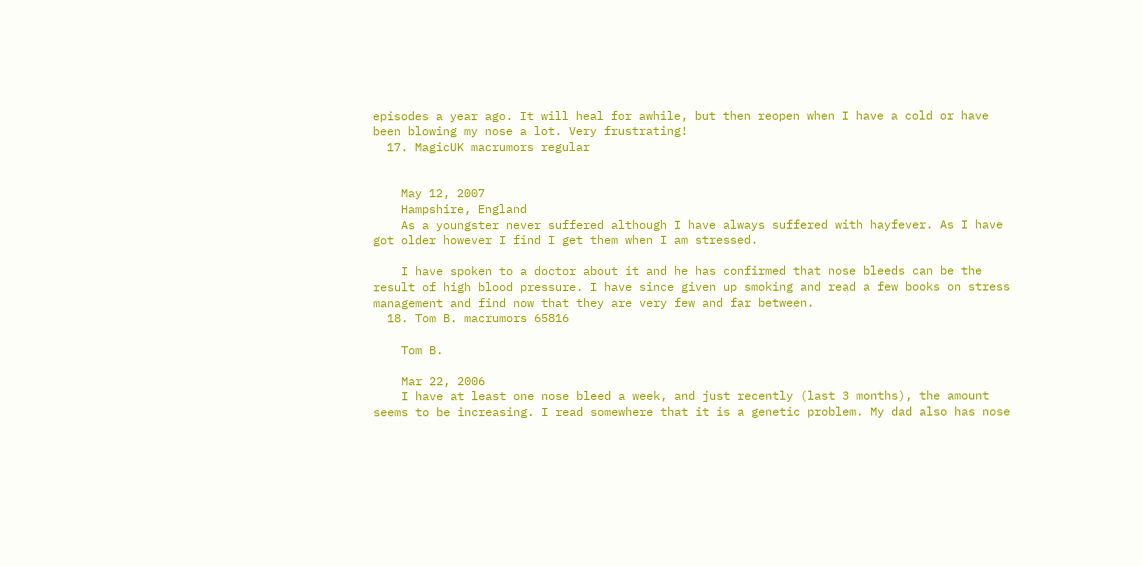episodes a year ago. It will heal for awhile, but then reopen when I have a cold or have been blowing my nose a lot. Very frustrating!
  17. MagicUK macrumors regular


    May 12, 2007
    Hampshire, England
    As a youngster never suffered although I have always suffered with hayfever. As I have got older however I find I get them when I am stressed.

    I have spoken to a doctor about it and he has confirmed that nose bleeds can be the result of high blood pressure. I have since given up smoking and read a few books on stress management and find now that they are very few and far between.
  18. Tom B. macrumors 65816

    Tom B.

    Mar 22, 2006
    I have at least one nose bleed a week, and just recently (last 3 months), the amount seems to be increasing. I read somewhere that it is a genetic problem. My dad also has nose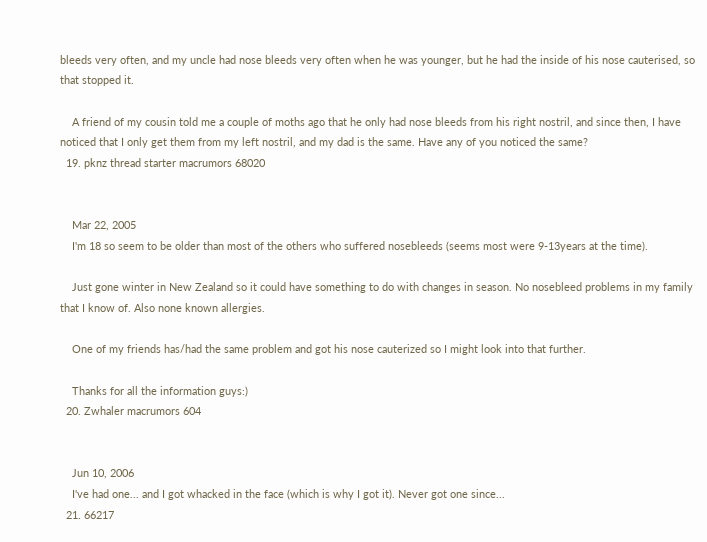bleeds very often, and my uncle had nose bleeds very often when he was younger, but he had the inside of his nose cauterised, so that stopped it.

    A friend of my cousin told me a couple of moths ago that he only had nose bleeds from his right nostril, and since then, I have noticed that I only get them from my left nostril, and my dad is the same. Have any of you noticed the same?
  19. pknz thread starter macrumors 68020


    Mar 22, 2005
    I'm 18 so seem to be older than most of the others who suffered nosebleeds (seems most were 9-13years at the time).

    Just gone winter in New Zealand so it could have something to do with changes in season. No nosebleed problems in my family that I know of. Also none known allergies.

    One of my friends has/had the same problem and got his nose cauterized so I might look into that further.

    Thanks for all the information guys:)
  20. Zwhaler macrumors 604


    Jun 10, 2006
    I've had one... and I got whacked in the face (which is why I got it). Never got one since...
  21. 66217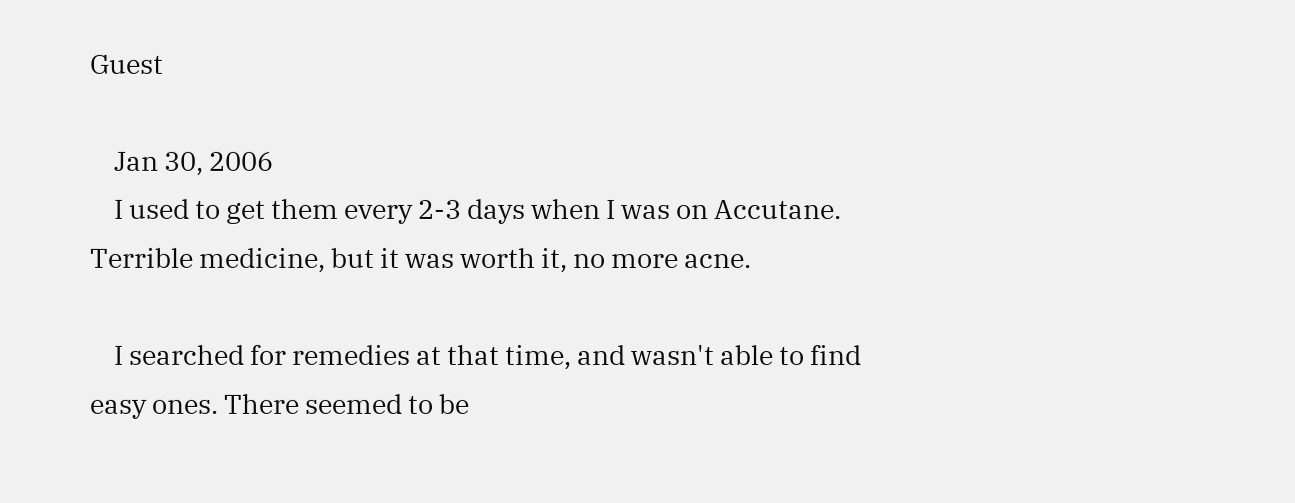Guest

    Jan 30, 2006
    I used to get them every 2-3 days when I was on Accutane. Terrible medicine, but it was worth it, no more acne.

    I searched for remedies at that time, and wasn't able to find easy ones. There seemed to be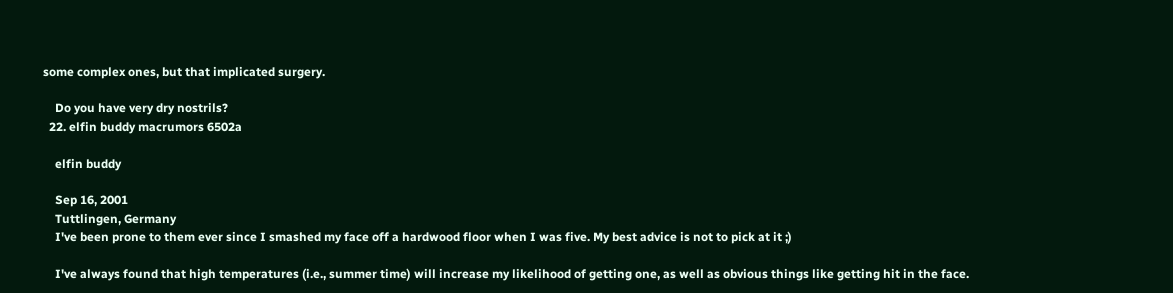some complex ones, but that implicated surgery.

    Do you have very dry nostrils?
  22. elfin buddy macrumors 6502a

    elfin buddy

    Sep 16, 2001
    Tuttlingen, Germany
    I've been prone to them ever since I smashed my face off a hardwood floor when I was five. My best advice is not to pick at it ;)

    I've always found that high temperatures (i.e., summer time) will increase my likelihood of getting one, as well as obvious things like getting hit in the face.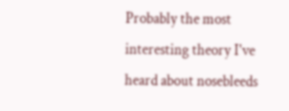Probably the most interesting theory I've heard about nosebleeds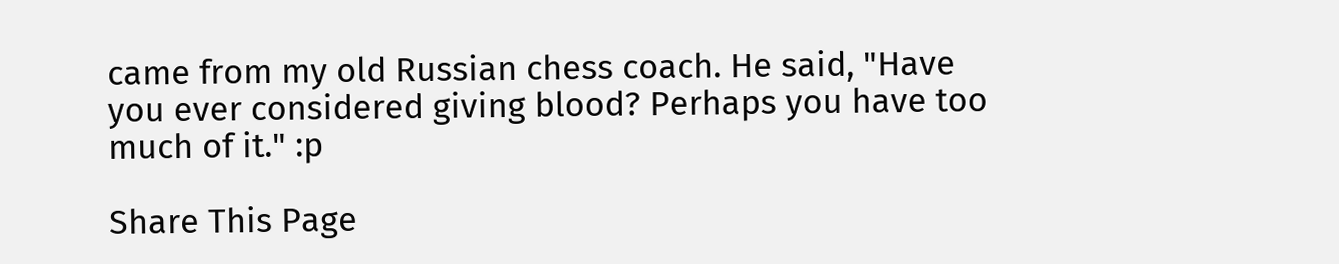came from my old Russian chess coach. He said, "Have you ever considered giving blood? Perhaps you have too much of it." :p

Share This Page